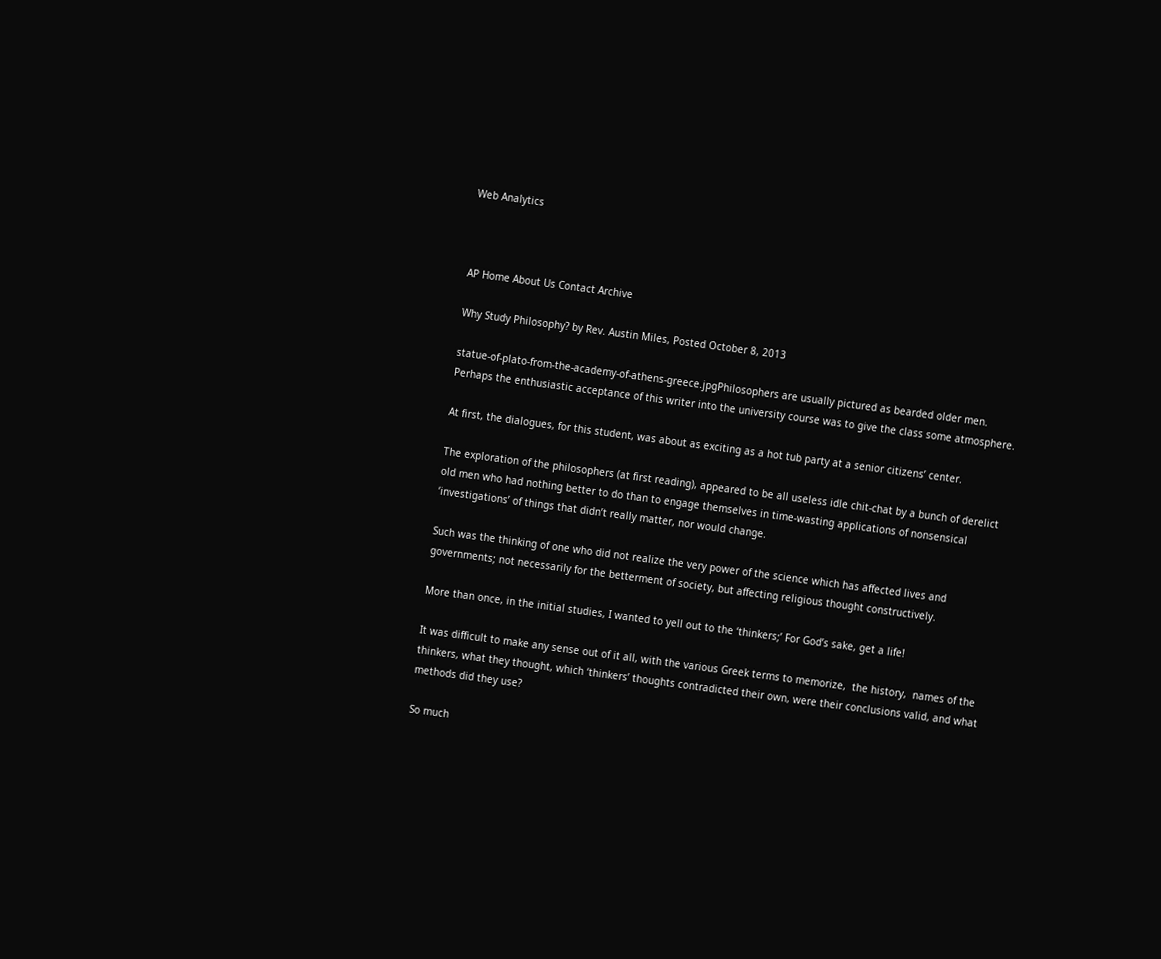Web Analytics



AP Home About Us Contact Archive

Why Study Philosophy? by Rev. Austin Miles, Posted October 8, 2013

statue-of-plato-from-the-academy-of-athens-greece.jpgPhilosophers are usually pictured as bearded older men. Perhaps the enthusiastic acceptance of this writer into the university course was to give the class some atmosphere.

At first, the dialogues, for this student, was about as exciting as a hot tub party at a senior citizens’ center.

The exploration of the philosophers (at first reading), appeared to be all useless idle chit-chat by a bunch of derelict old men who had nothing better to do than to engage themselves in time-wasting applications of nonsensical ‘investigations’ of things that didn’t really matter, nor would change.

Such was the thinking of one who did not realize the very power of the science which has affected lives and governments; not necessarily for the betterment of society, but affecting religious thought constructively.

More than once, in the initial studies, I wanted to yell out to the ‘thinkers;’ For God’s sake, get a life!

It was difficult to make any sense out of it all, with the various Greek terms to memorize,  the history,  names of the thinkers, what they thought, which ‘thinkers’ thoughts contradicted their own, were their conclusions valid, and what methods did they use?

So much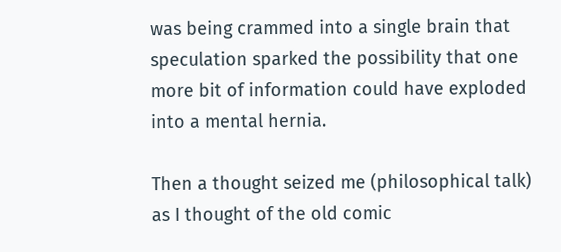was being crammed into a single brain that speculation sparked the possibility that one more bit of information could have exploded into a mental hernia.

Then a thought seized me (philosophical talk) as I thought of the old comic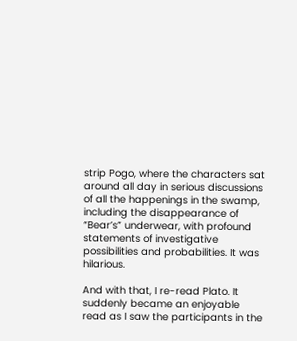strip Pogo, where the characters sat around all day in serious discussions of all the happenings in the swamp, including the disappearance of “Bear’s” underwear, with profound statements of investigative possibilities and probabilities. It was hilarious.

And with that, I re-read Plato. It suddenly became an enjoyable read as I saw the participants in the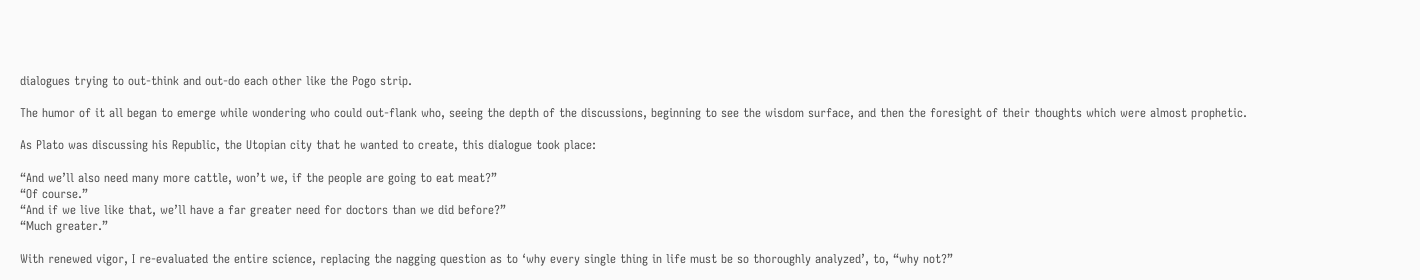dialogues trying to out-think and out-do each other like the Pogo strip.

The humor of it all began to emerge while wondering who could out-flank who, seeing the depth of the discussions, beginning to see the wisdom surface, and then the foresight of their thoughts which were almost prophetic.

As Plato was discussing his Republic, the Utopian city that he wanted to create, this dialogue took place:

“And we’ll also need many more cattle, won’t we, if the people are going to eat meat?”
“Of course.”
“And if we live like that, we’ll have a far greater need for doctors than we did before?”
“Much greater.”

With renewed vigor, I re-evaluated the entire science, replacing the nagging question as to ‘why every single thing in life must be so thoroughly analyzed’, to, “why not?”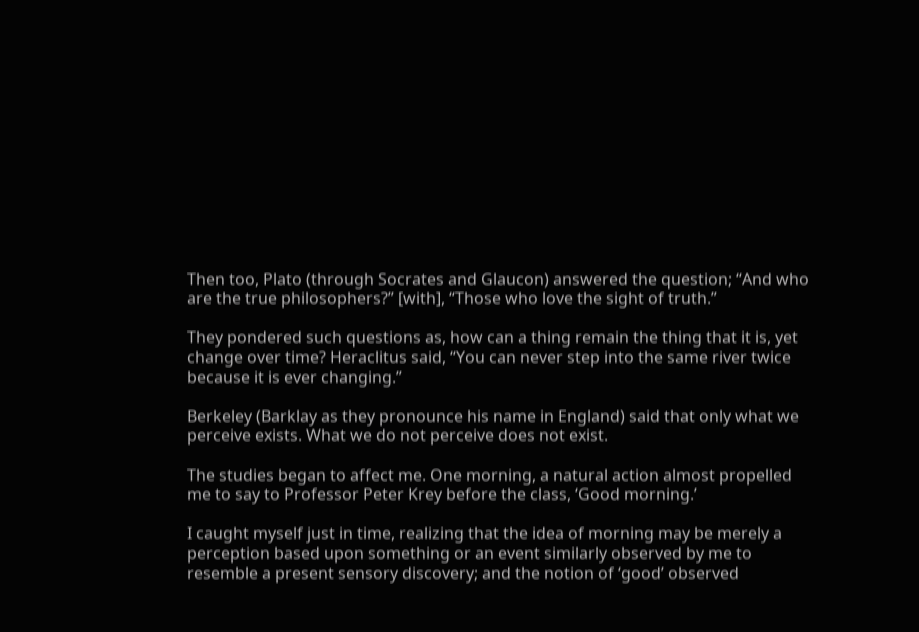Then too, Plato (through Socrates and Glaucon) answered the question; “And who are the true philosophers?” [with], “Those who love the sight of truth.”

They pondered such questions as, how can a thing remain the thing that it is, yet change over time? Heraclitus said, “You can never step into the same river twice because it is ever changing.”

Berkeley (Barklay as they pronounce his name in England) said that only what we perceive exists. What we do not perceive does not exist.

The studies began to affect me. One morning, a natural action almost propelled me to say to Professor Peter Krey before the class, ‘Good morning.’

I caught myself just in time, realizing that the idea of morning may be merely a perception based upon something or an event similarly observed by me to resemble a present sensory discovery; and the notion of ‘good’ observed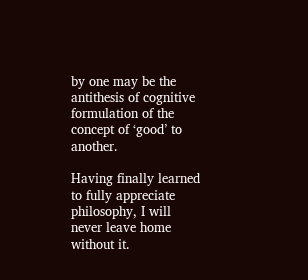by one may be the antithesis of cognitive formulation of the concept of ‘good’ to another.

Having finally learned to fully appreciate philosophy, I will never leave home without it.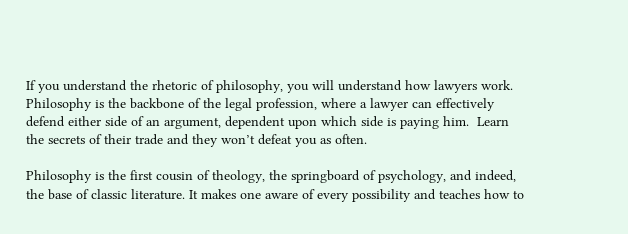If you understand the rhetoric of philosophy, you will understand how lawyers work. Philosophy is the backbone of the legal profession, where a lawyer can effectively defend either side of an argument, dependent upon which side is paying him.  Learn the secrets of their trade and they won’t defeat you as often.

Philosophy is the first cousin of theology, the springboard of psychology, and indeed, the base of classic literature. It makes one aware of every possibility and teaches how to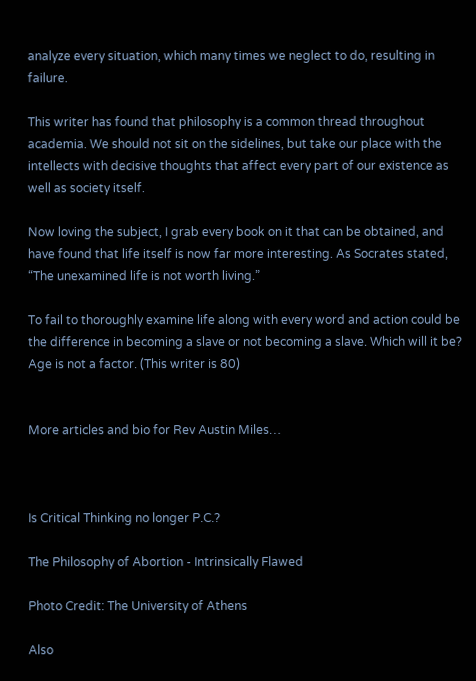analyze every situation, which many times we neglect to do, resulting in failure.

This writer has found that philosophy is a common thread throughout academia. We should not sit on the sidelines, but take our place with the intellects with decisive thoughts that affect every part of our existence as well as society itself.

Now loving the subject, I grab every book on it that can be obtained, and have found that life itself is now far more interesting. As Socrates stated, “The unexamined life is not worth living.”

To fail to thoroughly examine life along with every word and action could be the difference in becoming a slave or not becoming a slave. Which will it be? Age is not a factor. (This writer is 80)


More articles and bio for Rev Austin Miles…



Is Critical Thinking no longer P.C.?

The Philosophy of Abortion - Intrinsically Flawed

Photo Credit: The University of Athens

Also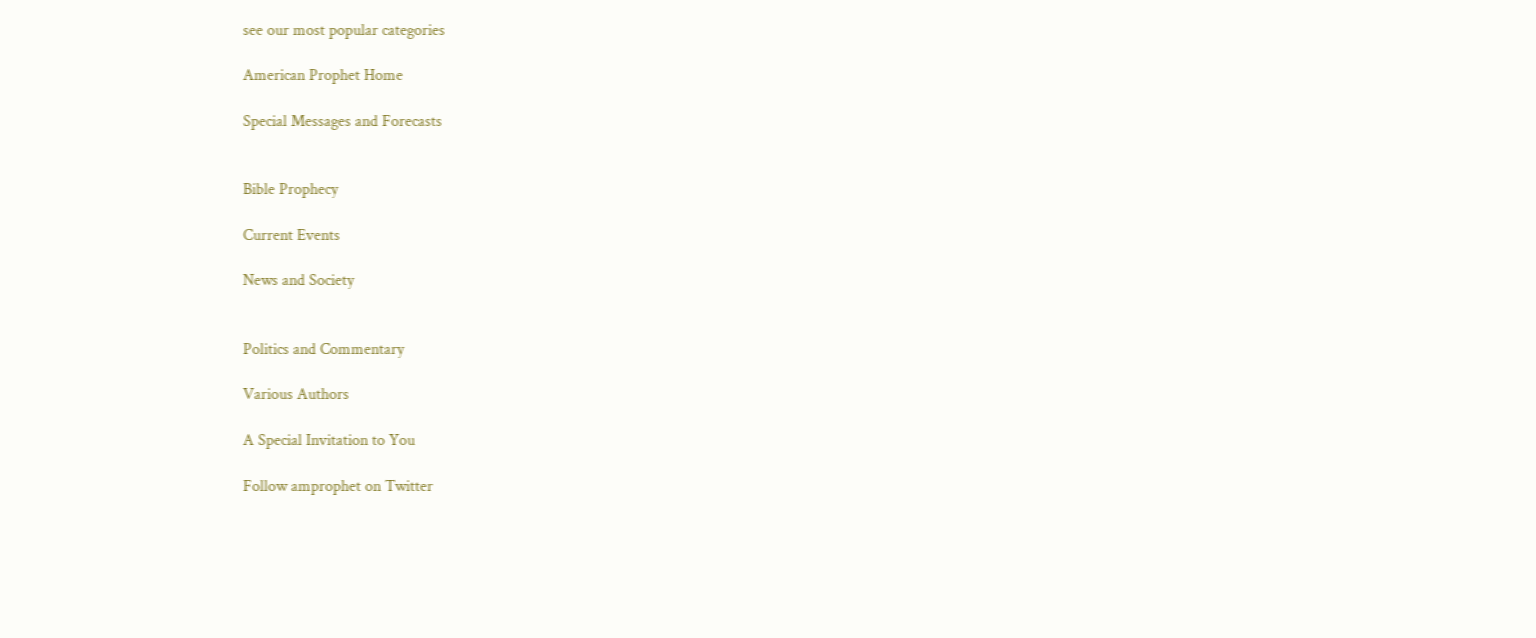see our most popular categories

American Prophet Home

Special Messages and Forecasts


Bible Prophecy

Current Events

News and Society


Politics and Commentary

Various Authors

A Special Invitation to You

Follow amprophet on Twitter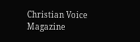Christian Voice Magazine